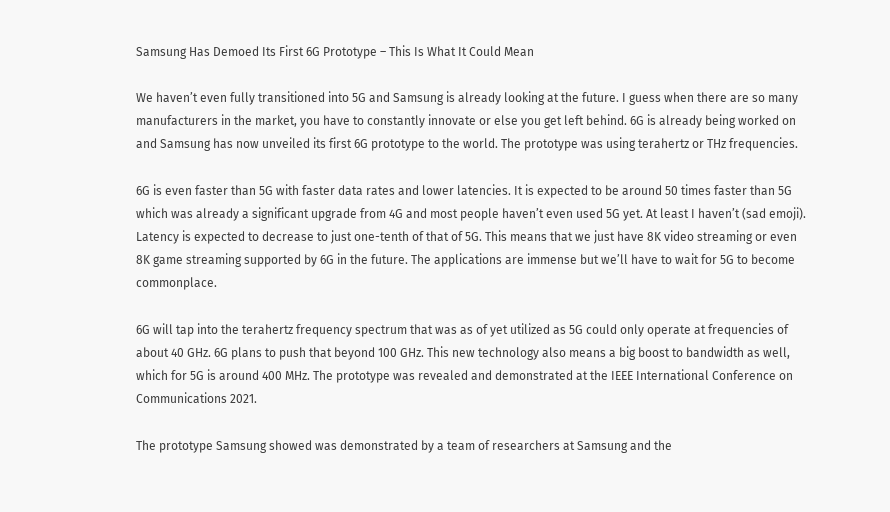Samsung Has Demoed Its First 6G Prototype – This Is What It Could Mean

We haven’t even fully transitioned into 5G and Samsung is already looking at the future. I guess when there are so many manufacturers in the market, you have to constantly innovate or else you get left behind. 6G is already being worked on and Samsung has now unveiled its first 6G prototype to the world. The prototype was using terahertz or THz frequencies.

6G is even faster than 5G with faster data rates and lower latencies. It is expected to be around 50 times faster than 5G which was already a significant upgrade from 4G and most people haven’t even used 5G yet. At least I haven’t (sad emoji). Latency is expected to decrease to just one-tenth of that of 5G. This means that we just have 8K video streaming or even 8K game streaming supported by 6G in the future. The applications are immense but we’ll have to wait for 5G to become commonplace.

6G will tap into the terahertz frequency spectrum that was as of yet utilized as 5G could only operate at frequencies of about 40 GHz. 6G plans to push that beyond 100 GHz. This new technology also means a big boost to bandwidth as well, which for 5G is around 400 MHz. The prototype was revealed and demonstrated at the IEEE International Conference on Communications 2021.

The prototype Samsung showed was demonstrated by a team of researchers at Samsung and the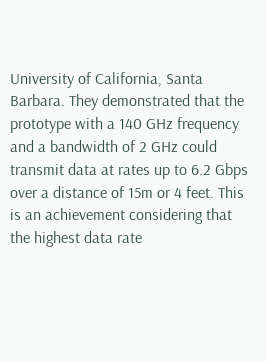University of California, Santa Barbara. They demonstrated that the prototype with a 140 GHz frequency and a bandwidth of 2 GHz could transmit data at rates up to 6.2 Gbps over a distance of 15m or 4 feet. This is an achievement considering that the highest data rate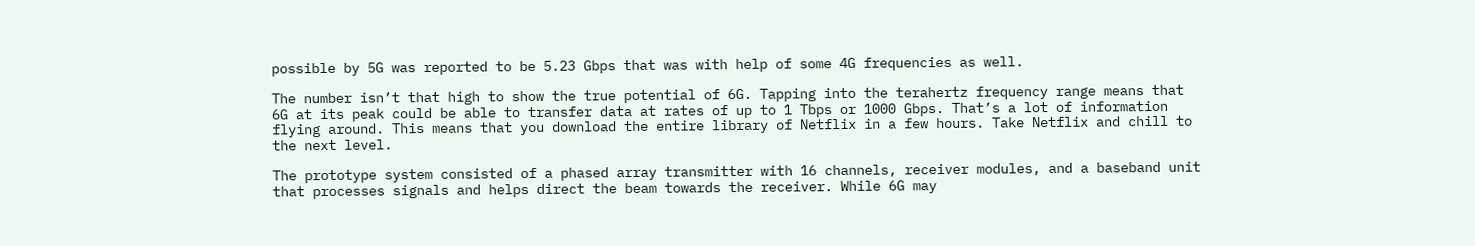possible by 5G was reported to be 5.23 Gbps that was with help of some 4G frequencies as well.

The number isn’t that high to show the true potential of 6G. Tapping into the terahertz frequency range means that 6G at its peak could be able to transfer data at rates of up to 1 Tbps or 1000 Gbps. That’s a lot of information flying around. This means that you download the entire library of Netflix in a few hours. Take Netflix and chill to the next level.

The prototype system consisted of a phased array transmitter with 16 channels, receiver modules, and a baseband unit that processes signals and helps direct the beam towards the receiver. While 6G may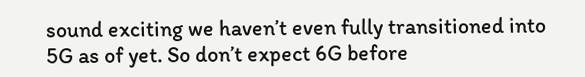sound exciting we haven’t even fully transitioned into 5G as of yet. So don’t expect 6G before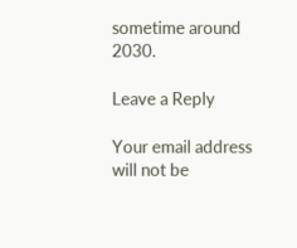sometime around 2030.

Leave a Reply

Your email address will not be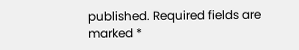published. Required fields are marked *